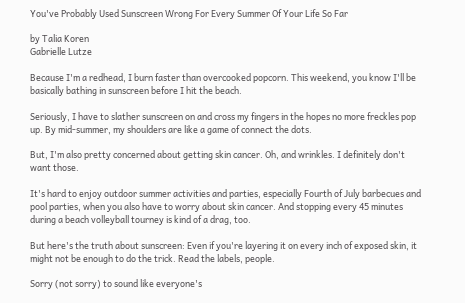You've Probably Used Sunscreen Wrong For Every Summer Of Your Life So Far

by Talia Koren
Gabrielle Lutze

Because I'm a redhead, I burn faster than overcooked popcorn. This weekend, you know I'll be basically bathing in sunscreen before I hit the beach.

Seriously, I have to slather sunscreen on and cross my fingers in the hopes no more freckles pop up. By mid-summer, my shoulders are like a game of connect the dots.

But, I'm also pretty concerned about getting skin cancer. Oh, and wrinkles. I definitely don't want those.

It's hard to enjoy outdoor summer activities and parties, especially Fourth of July barbecues and pool parties, when you also have to worry about skin cancer. And stopping every 45 minutes during a beach volleyball tourney is kind of a drag, too.

But here's the truth about sunscreen: Even if you're layering it on every inch of exposed skin, it might not be enough to do the trick. Read the labels, people.

Sorry (not sorry) to sound like everyone's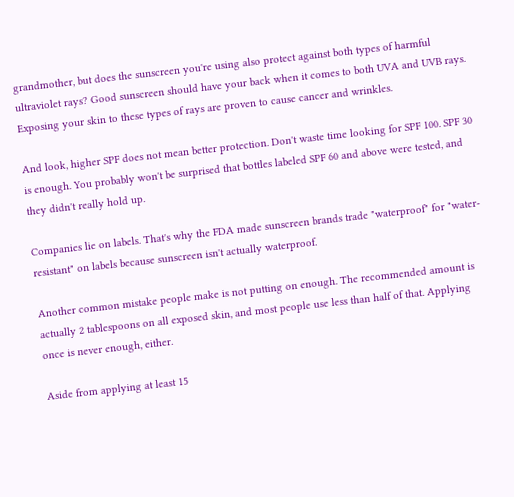grandmother, but does the sunscreen you're using also protect against both types of harmful ultraviolet rays? Good sunscreen should have your back when it comes to both UVA and UVB rays. Exposing your skin to these types of rays are proven to cause cancer and wrinkles.

And look, higher SPF does not mean better protection. Don't waste time looking for SPF 100. SPF 30 is enough. You probably won't be surprised that bottles labeled SPF 60 and above were tested, and they didn't really hold up.

Companies lie on labels. That's why the FDA made sunscreen brands trade "waterproof" for "water-resistant" on labels because sunscreen isn't actually waterproof.

Another common mistake people make is not putting on enough. The recommended amount is actually 2 tablespoons on all exposed skin, and most people use less than half of that. Applying once is never enough, either.

Aside from applying at least 15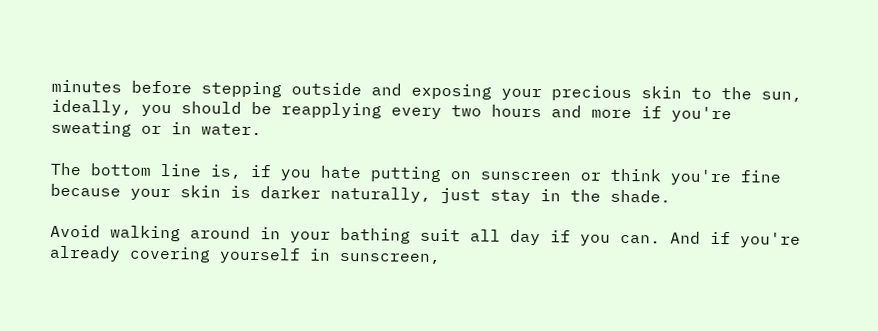minutes before stepping outside and exposing your precious skin to the sun, ideally, you should be reapplying every two hours and more if you're sweating or in water.

The bottom line is, if you hate putting on sunscreen or think you're fine because your skin is darker naturally, just stay in the shade.

Avoid walking around in your bathing suit all day if you can. And if you're already covering yourself in sunscreen,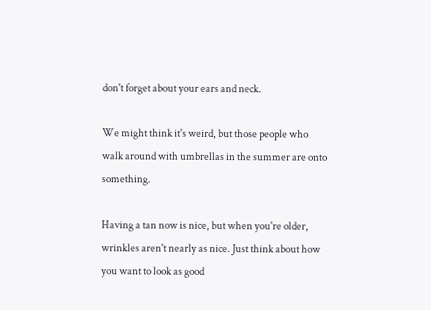don't forget about your ears and neck.

We might think it's weird, but those people who walk around with umbrellas in the summer are onto something.

Having a tan now is nice, but when you're older, wrinkles aren't nearly as nice. Just think about how you want to look as good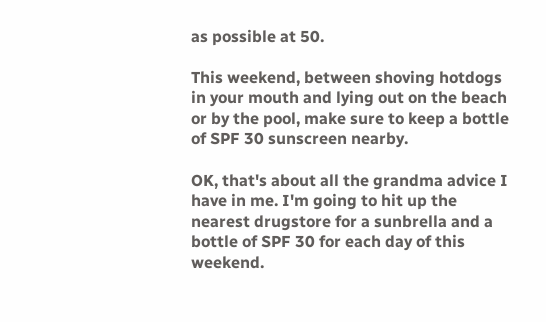as possible at 50.

This weekend, between shoving hotdogs in your mouth and lying out on the beach or by the pool, make sure to keep a bottle of SPF 30 sunscreen nearby.

OK, that's about all the grandma advice I have in me. I'm going to hit up the nearest drugstore for a sunbrella and a bottle of SPF 30 for each day of this weekend.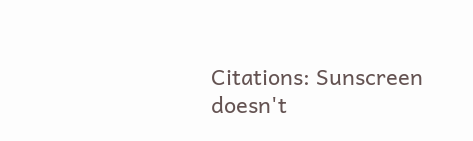Citations: Sunscreen doesn't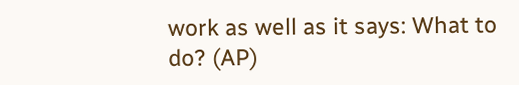work as well as it says: What to do? (AP)